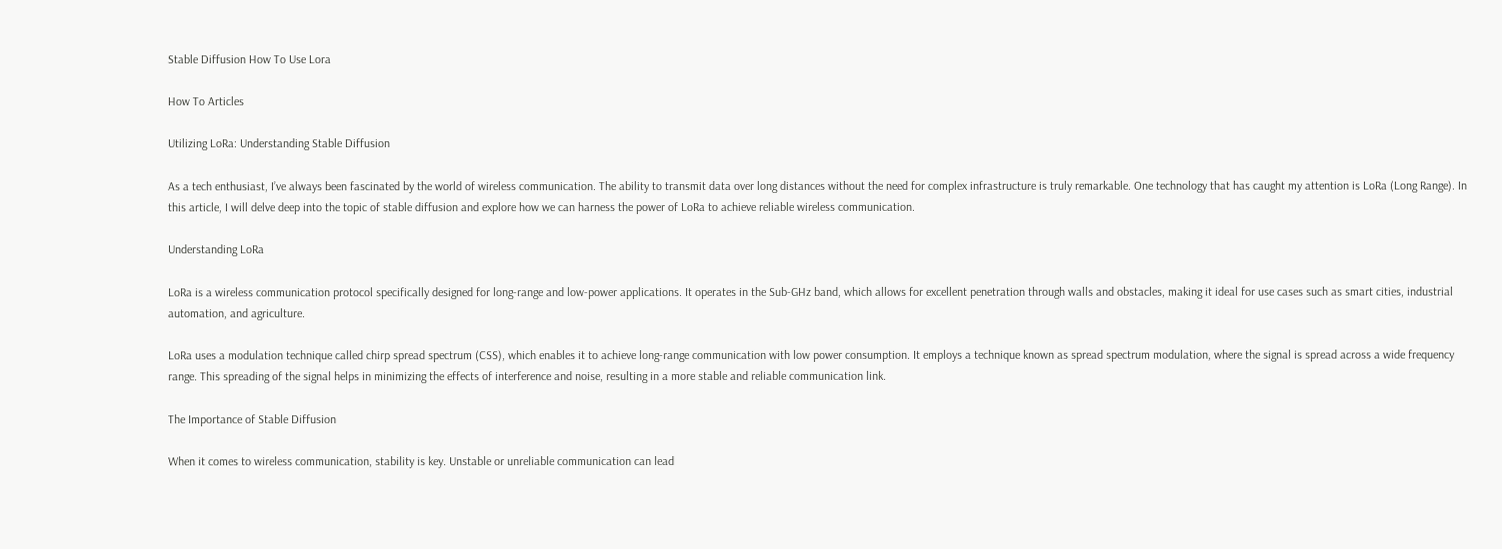Stable Diffusion How To Use Lora

How To Articles

Utilizing LoRa: Understanding Stable Diffusion

As a tech enthusiast, I’ve always been fascinated by the world of wireless communication. The ability to transmit data over long distances without the need for complex infrastructure is truly remarkable. One technology that has caught my attention is LoRa (Long Range). In this article, I will delve deep into the topic of stable diffusion and explore how we can harness the power of LoRa to achieve reliable wireless communication.

Understanding LoRa

LoRa is a wireless communication protocol specifically designed for long-range and low-power applications. It operates in the Sub-GHz band, which allows for excellent penetration through walls and obstacles, making it ideal for use cases such as smart cities, industrial automation, and agriculture.

LoRa uses a modulation technique called chirp spread spectrum (CSS), which enables it to achieve long-range communication with low power consumption. It employs a technique known as spread spectrum modulation, where the signal is spread across a wide frequency range. This spreading of the signal helps in minimizing the effects of interference and noise, resulting in a more stable and reliable communication link.

The Importance of Stable Diffusion

When it comes to wireless communication, stability is key. Unstable or unreliable communication can lead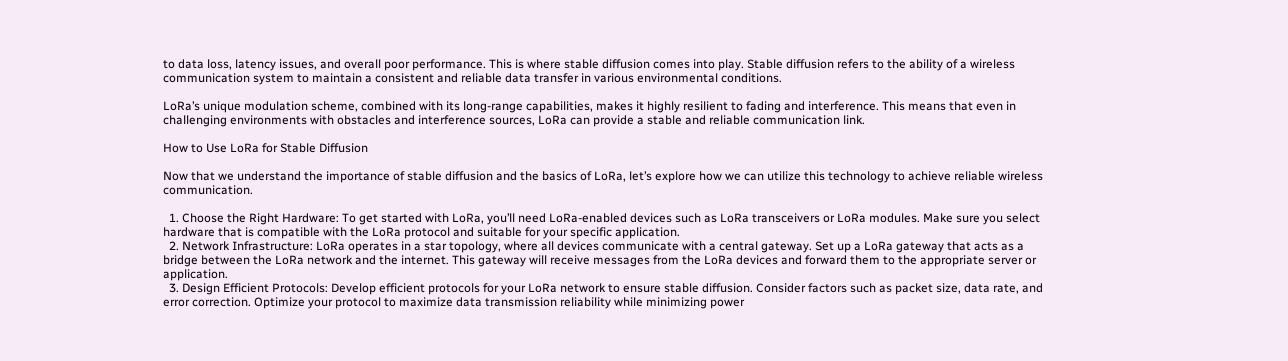to data loss, latency issues, and overall poor performance. This is where stable diffusion comes into play. Stable diffusion refers to the ability of a wireless communication system to maintain a consistent and reliable data transfer in various environmental conditions.

LoRa’s unique modulation scheme, combined with its long-range capabilities, makes it highly resilient to fading and interference. This means that even in challenging environments with obstacles and interference sources, LoRa can provide a stable and reliable communication link.

How to Use LoRa for Stable Diffusion

Now that we understand the importance of stable diffusion and the basics of LoRa, let’s explore how we can utilize this technology to achieve reliable wireless communication.

  1. Choose the Right Hardware: To get started with LoRa, you’ll need LoRa-enabled devices such as LoRa transceivers or LoRa modules. Make sure you select hardware that is compatible with the LoRa protocol and suitable for your specific application.
  2. Network Infrastructure: LoRa operates in a star topology, where all devices communicate with a central gateway. Set up a LoRa gateway that acts as a bridge between the LoRa network and the internet. This gateway will receive messages from the LoRa devices and forward them to the appropriate server or application.
  3. Design Efficient Protocols: Develop efficient protocols for your LoRa network to ensure stable diffusion. Consider factors such as packet size, data rate, and error correction. Optimize your protocol to maximize data transmission reliability while minimizing power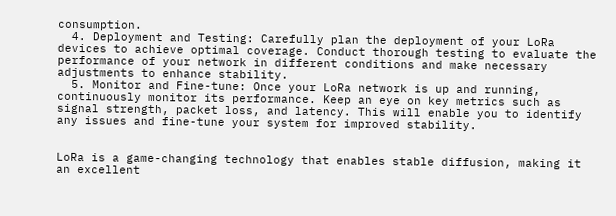consumption.
  4. Deployment and Testing: Carefully plan the deployment of your LoRa devices to achieve optimal coverage. Conduct thorough testing to evaluate the performance of your network in different conditions and make necessary adjustments to enhance stability.
  5. Monitor and Fine-tune: Once your LoRa network is up and running, continuously monitor its performance. Keep an eye on key metrics such as signal strength, packet loss, and latency. This will enable you to identify any issues and fine-tune your system for improved stability.


LoRa is a game-changing technology that enables stable diffusion, making it an excellent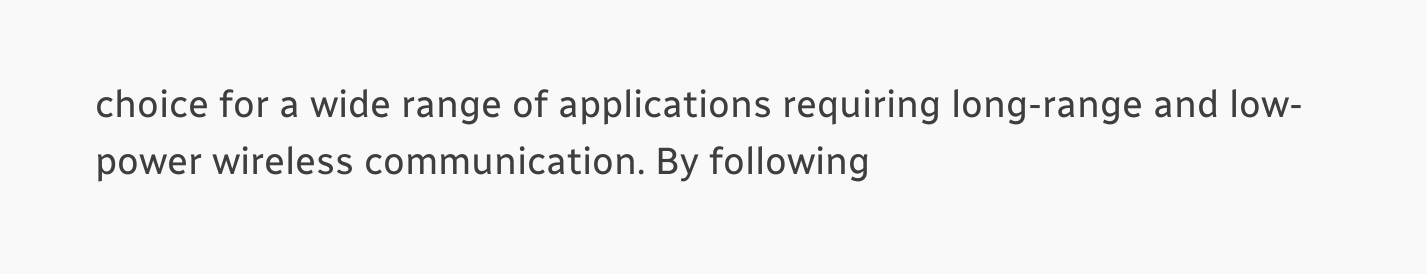choice for a wide range of applications requiring long-range and low-power wireless communication. By following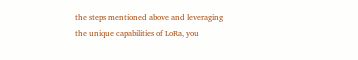the steps mentioned above and leveraging the unique capabilities of LoRa, you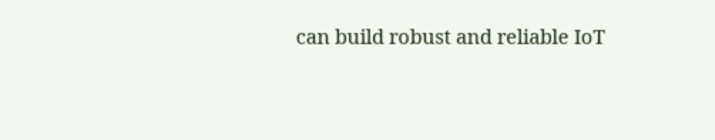can build robust and reliable IoT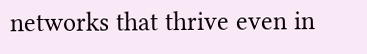networks that thrive even in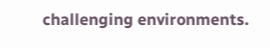challenging environments.